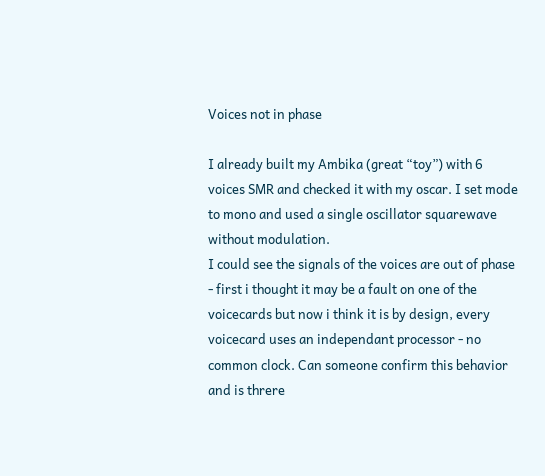Voices not in phase

I already built my Ambika (great “toy”) with 6 voices SMR and checked it with my oscar. I set mode to mono and used a single oscillator squarewave without modulation.
I could see the signals of the voices are out of phase - first i thought it may be a fault on one of the voicecards but now i think it is by design, every voicecard uses an independant processor - no common clock. Can someone confirm this behavior and is threre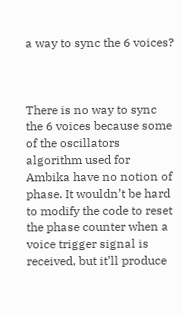a way to sync the 6 voices?



There is no way to sync the 6 voices because some of the oscillators algorithm used for Ambika have no notion of phase. It wouldn’t be hard to modify the code to reset the phase counter when a voice trigger signal is received, but it’ll produce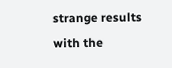strange results with the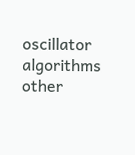oscillator algorithms other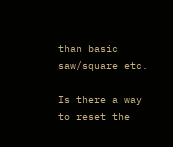than basic saw/square etc.

Is there a way to reset the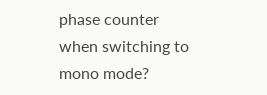phase counter when switching to mono mode?